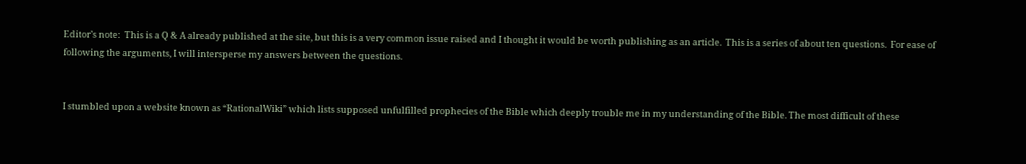Editor’s note:  This is a Q & A already published at the site, but this is a very common issue raised and I thought it would be worth publishing as an article.  This is a series of about ten questions.  For ease of following the arguments, I will intersperse my answers between the questions.


I stumbled upon a website known as “RationalWiki” which lists supposed unfulfilled prophecies of the Bible which deeply trouble me in my understanding of the Bible. The most difficult of these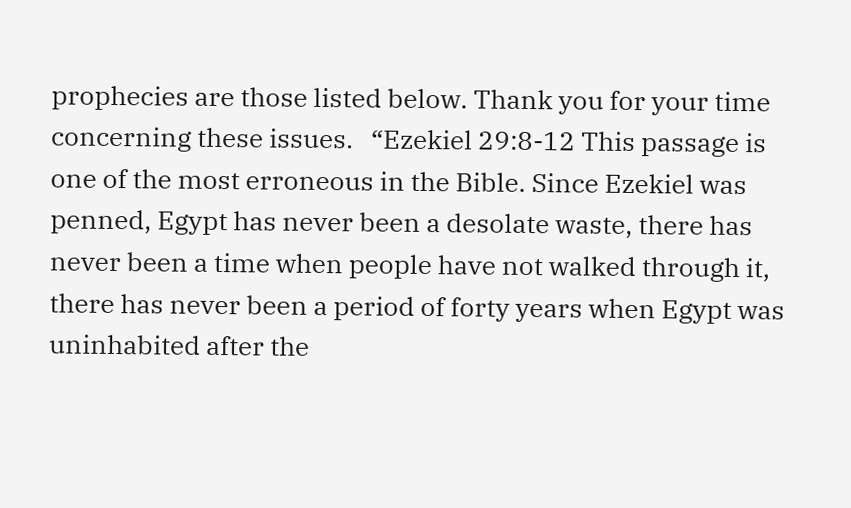prophecies are those listed below. Thank you for your time concerning these issues.   “Ezekiel 29:8-12 This passage is one of the most erroneous in the Bible. Since Ezekiel was penned, Egypt has never been a desolate waste, there has never been a time when people have not walked through it, there has never been a period of forty years when Egypt was uninhabited after the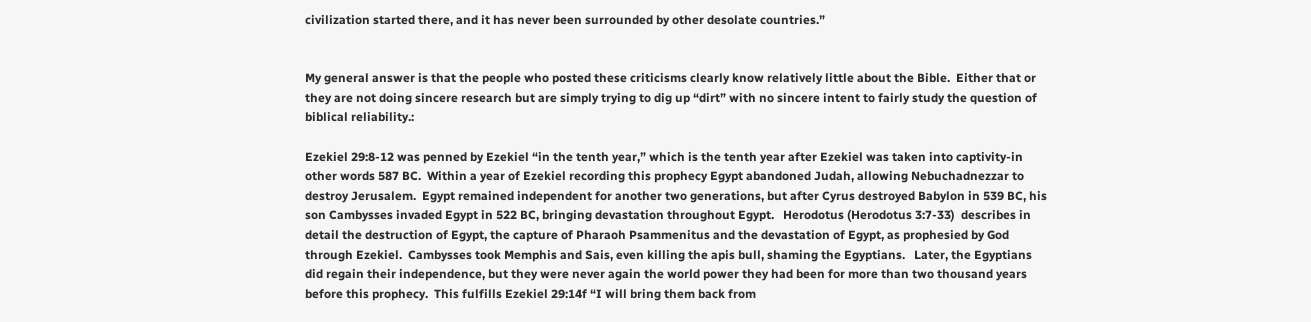civilization started there, and it has never been surrounded by other desolate countries.”


My general answer is that the people who posted these criticisms clearly know relatively little about the Bible.  Either that or they are not doing sincere research but are simply trying to dig up “dirt” with no sincere intent to fairly study the question of biblical reliability.:

Ezekiel 29:8-12 was penned by Ezekiel “in the tenth year,” which is the tenth year after Ezekiel was taken into captivity-in other words 587 BC.  Within a year of Ezekiel recording this prophecy Egypt abandoned Judah, allowing Nebuchadnezzar to destroy Jerusalem.  Egypt remained independent for another two generations, but after Cyrus destroyed Babylon in 539 BC, his son Cambysses invaded Egypt in 522 BC, bringing devastation throughout Egypt.   Herodotus (Herodotus 3:7-33)  describes in detail the destruction of Egypt, the capture of Pharaoh Psammenitus and the devastation of Egypt, as prophesied by God through Ezekiel.  Cambysses took Memphis and Sais, even killing the apis bull, shaming the Egyptians.   Later, the Egyptians did regain their independence, but they were never again the world power they had been for more than two thousand years before this prophecy.  This fulfills Ezekiel 29:14f “I will bring them back from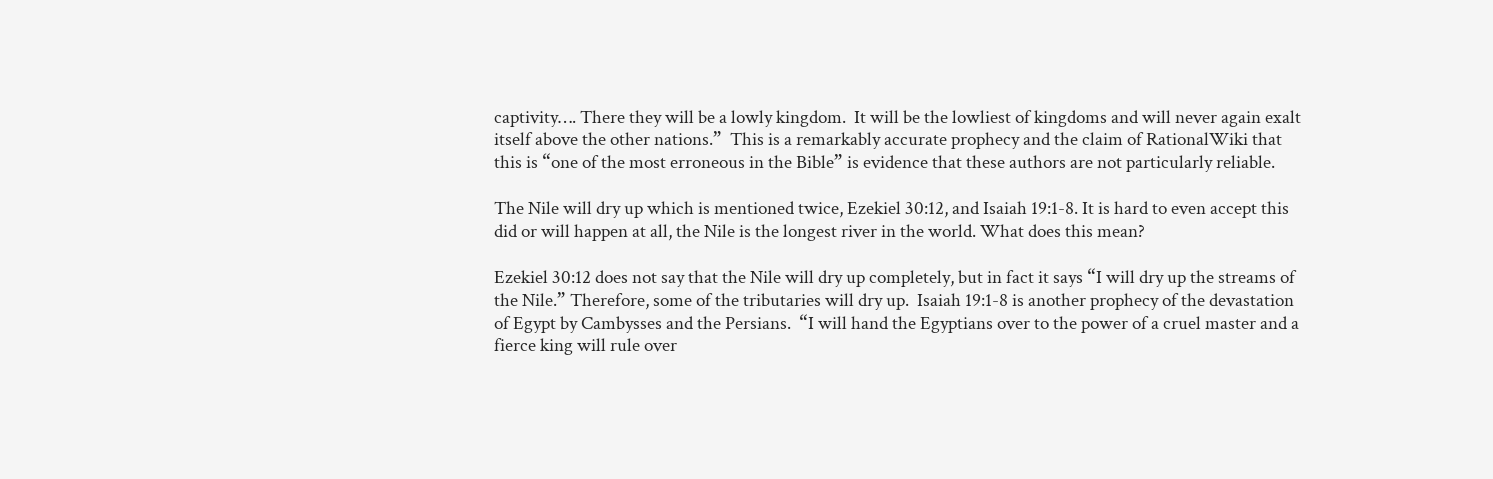captivity…. There they will be a lowly kingdom.  It will be the lowliest of kingdoms and will never again exalt itself above the other nations.”  This is a remarkably accurate prophecy and the claim of RationalWiki that this is “one of the most erroneous in the Bible” is evidence that these authors are not particularly reliable.

The Nile will dry up which is mentioned twice, Ezekiel 30:12, and Isaiah 19:1-8. It is hard to even accept this did or will happen at all, the Nile is the longest river in the world. What does this mean?

Ezekiel 30:12 does not say that the Nile will dry up completely, but in fact it says “I will dry up the streams of the Nile.” Therefore, some of the tributaries will dry up.  Isaiah 19:1-8 is another prophecy of the devastation of Egypt by Cambysses and the Persians.  “I will hand the Egyptians over to the power of a cruel master and a fierce king will rule over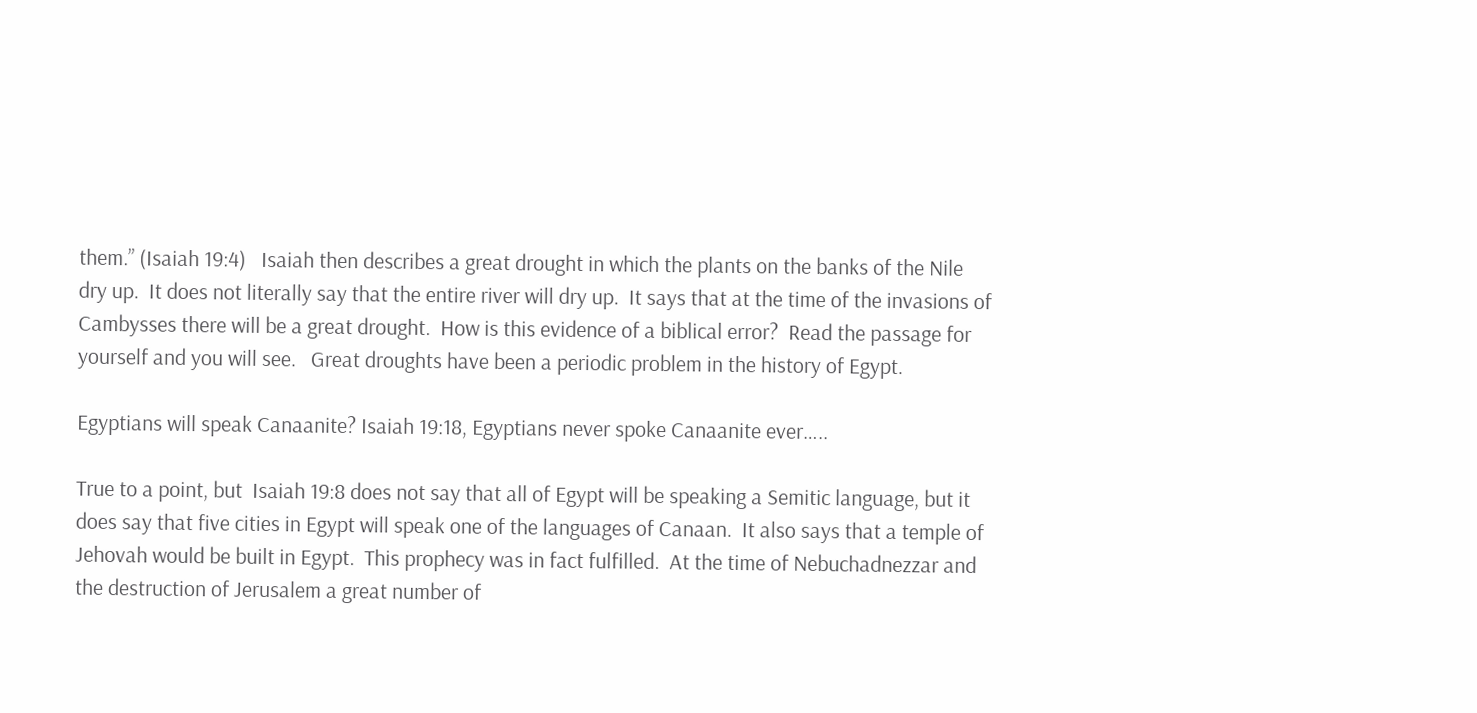them.” (Isaiah 19:4)   Isaiah then describes a great drought in which the plants on the banks of the Nile dry up.  It does not literally say that the entire river will dry up.  It says that at the time of the invasions of Cambysses there will be a great drought.  How is this evidence of a biblical error?  Read the passage for yourself and you will see.   Great droughts have been a periodic problem in the history of Egypt.

Egyptians will speak Canaanite? Isaiah 19:18, Egyptians never spoke Canaanite ever…..

True to a point, but  Isaiah 19:8 does not say that all of Egypt will be speaking a Semitic language, but it does say that five cities in Egypt will speak one of the languages of Canaan.  It also says that a temple of Jehovah would be built in Egypt.  This prophecy was in fact fulfilled.  At the time of Nebuchadnezzar and the destruction of Jerusalem a great number of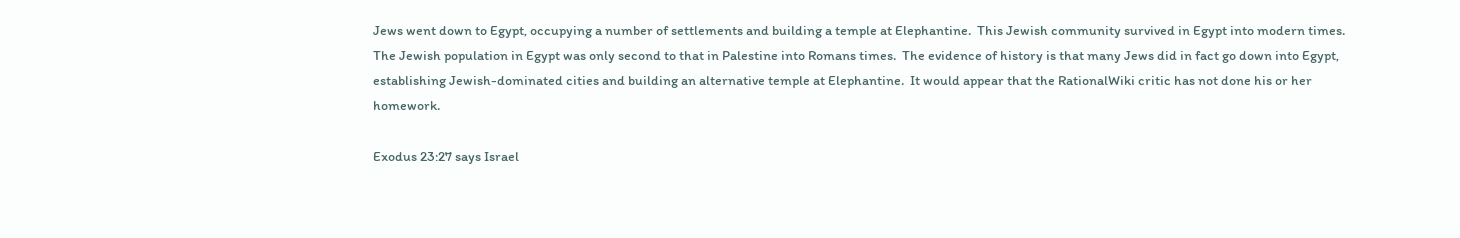Jews went down to Egypt, occupying a number of settlements and building a temple at Elephantine.  This Jewish community survived in Egypt into modern times.  The Jewish population in Egypt was only second to that in Palestine into Romans times.  The evidence of history is that many Jews did in fact go down into Egypt, establishing Jewish-dominated cities and building an alternative temple at Elephantine.  It would appear that the RationalWiki critic has not done his or her homework.

Exodus 23:27 says Israel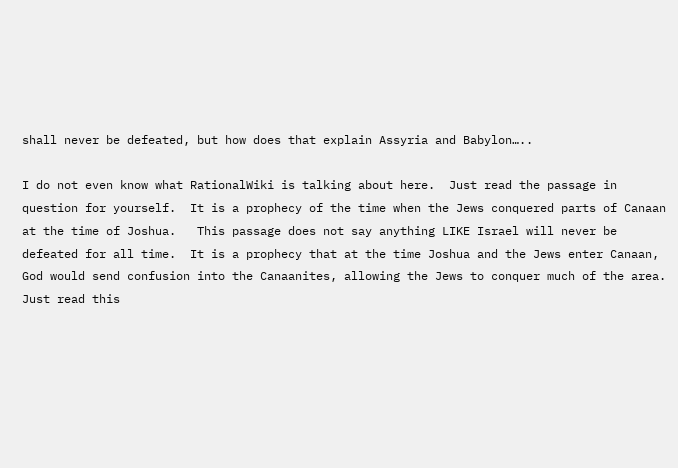shall never be defeated, but how does that explain Assyria and Babylon…..

I do not even know what RationalWiki is talking about here.  Just read the passage in question for yourself.  It is a prophecy of the time when the Jews conquered parts of Canaan at the time of Joshua.   This passage does not say anything LIKE Israel will never be defeated for all time.  It is a prophecy that at the time Joshua and the Jews enter Canaan, God would send confusion into the Canaanites, allowing the Jews to conquer much of the area.  Just read this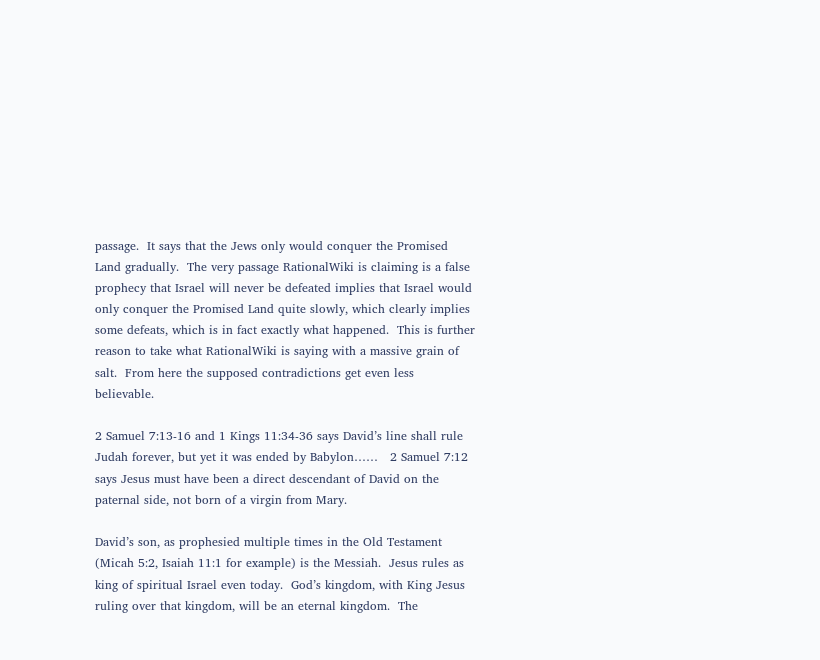passage.  It says that the Jews only would conquer the Promised Land gradually.  The very passage RationalWiki is claiming is a false prophecy that Israel will never be defeated implies that Israel would only conquer the Promised Land quite slowly, which clearly implies some defeats, which is in fact exactly what happened.  This is further reason to take what RationalWiki is saying with a massive grain of salt.  From here the supposed contradictions get even less believable.

2 Samuel 7:13-16 and 1 Kings 11:34-36 says David’s line shall rule Judah forever, but yet it was ended by Babylon……   2 Samuel 7:12 says Jesus must have been a direct descendant of David on the paternal side, not born of a virgin from Mary.

David’s son, as prophesied multiple times in the Old Testament (Micah 5:2, Isaiah 11:1 for example) is the Messiah.  Jesus rules as king of spiritual Israel even today.  God’s kingdom, with King Jesus ruling over that kingdom, will be an eternal kingdom.  The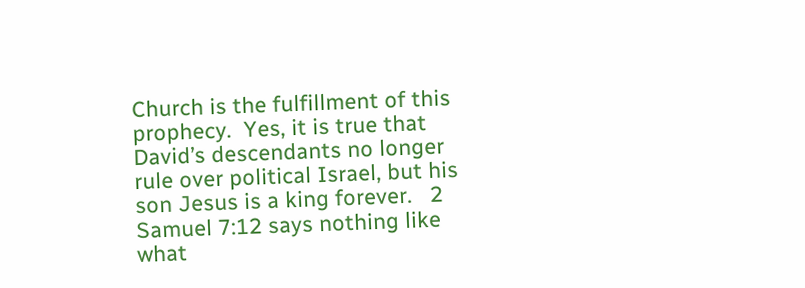Church is the fulfillment of this prophecy.  Yes, it is true that David’s descendants no longer rule over political Israel, but his son Jesus is a king forever.   2 Samuel 7:12 says nothing like what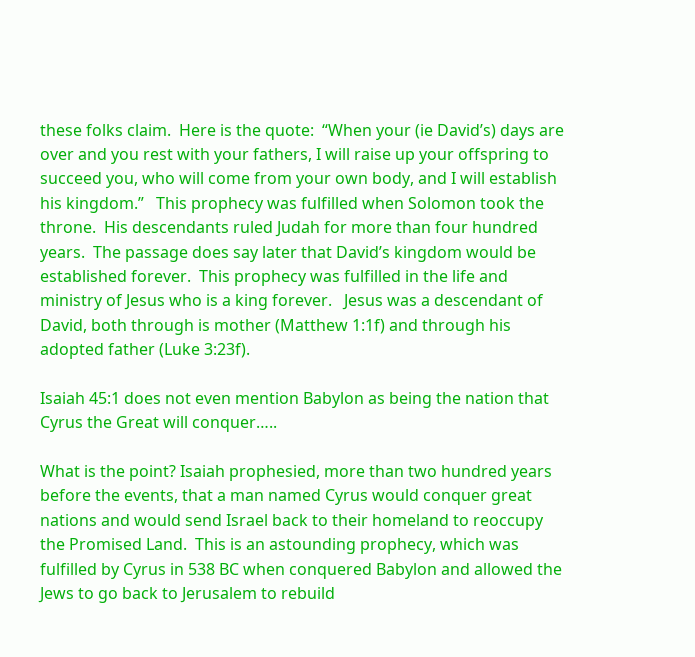these folks claim.  Here is the quote:  “When your (ie David’s) days are over and you rest with your fathers, I will raise up your offspring to succeed you, who will come from your own body, and I will establish his kingdom.”   This prophecy was fulfilled when Solomon took the throne.  His descendants ruled Judah for more than four hundred years.  The passage does say later that David’s kingdom would be established forever.  This prophecy was fulfilled in the life and ministry of Jesus who is a king forever.   Jesus was a descendant of David, both through is mother (Matthew 1:1f) and through his adopted father (Luke 3:23f).

Isaiah 45:1 does not even mention Babylon as being the nation that Cyrus the Great will conquer…..

What is the point? Isaiah prophesied, more than two hundred years before the events, that a man named Cyrus would conquer great nations and would send Israel back to their homeland to reoccupy the Promised Land.  This is an astounding prophecy, which was fulfilled by Cyrus in 538 BC when conquered Babylon and allowed the Jews to go back to Jerusalem to rebuild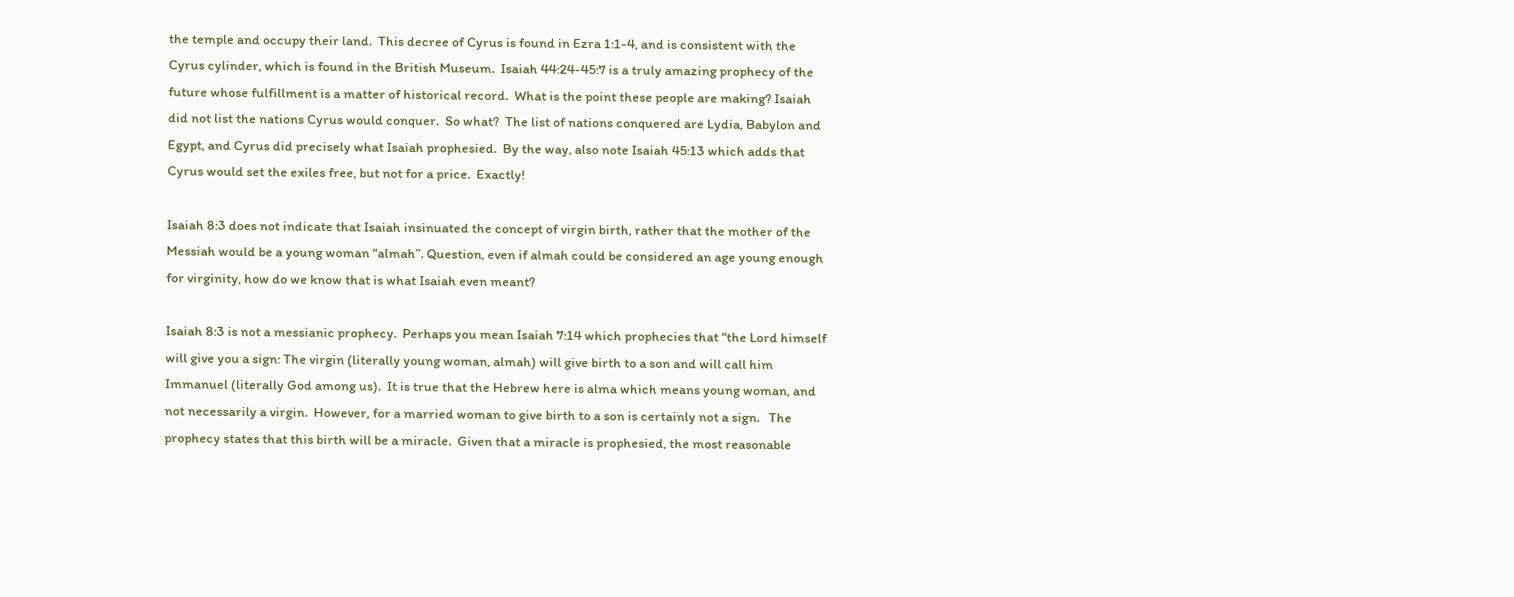the temple and occupy their land.  This decree of Cyrus is found in Ezra 1:1-4, and is consistent with the Cyrus cylinder, which is found in the British Museum.  Isaiah 44:24-45:7 is a truly amazing prophecy of the future whose fulfillment is a matter of historical record.  What is the point these people are making? Isaiah did not list the nations Cyrus would conquer.  So what?  The list of nations conquered are Lydia, Babylon and Egypt, and Cyrus did precisely what Isaiah prophesied.  By the way, also note Isaiah 45:13 which adds that Cyrus would set the exiles free, but not for a price.  Exactly!

Isaiah 8:3 does not indicate that Isaiah insinuated the concept of virgin birth, rather that the mother of the Messiah would be a young woman “almah”. Question, even if almah could be considered an age young enough for virginity, how do we know that is what Isaiah even meant?

Isaiah 8:3 is not a messianic prophecy.  Perhaps you mean Isaiah 7:14 which prophecies that “the Lord himself will give you a sign: The virgin (literally young woman, almah) will give birth to a son and will call him Immanuel (literally God among us).  It is true that the Hebrew here is alma which means young woman, and not necessarily a virgin.  However, for a married woman to give birth to a son is certainly not a sign.   The prophecy states that this birth will be a miracle.  Given that a miracle is prophesied, the most reasonable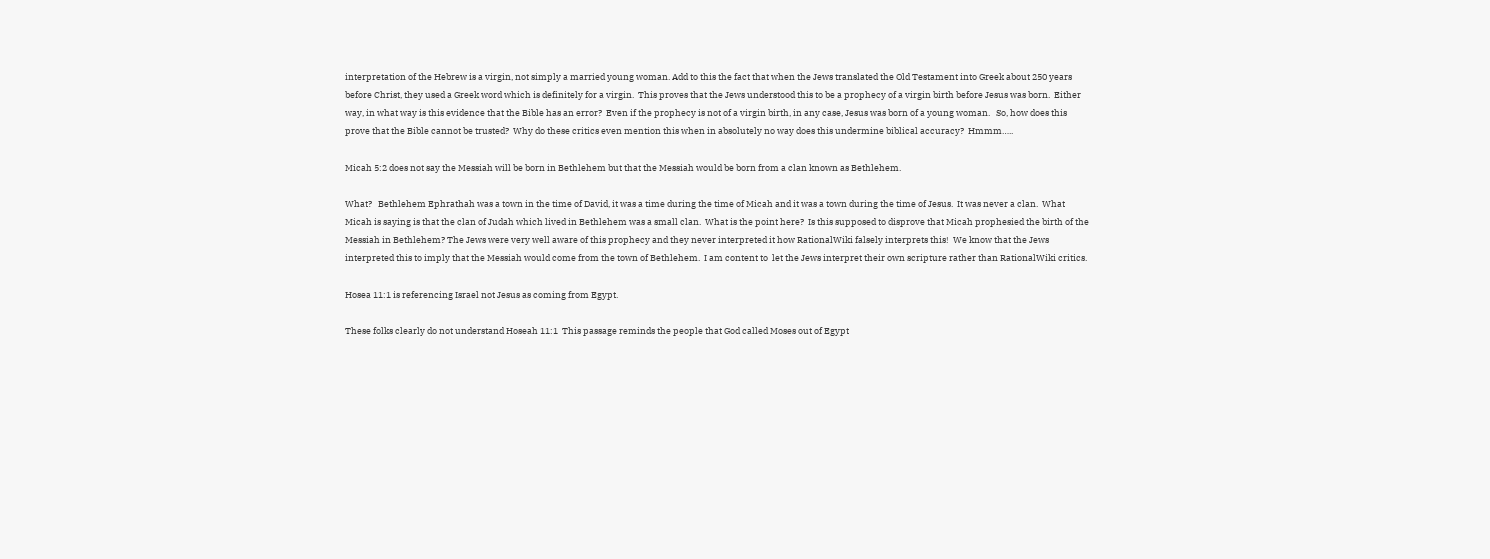interpretation of the Hebrew is a virgin, not simply a married young woman. Add to this the fact that when the Jews translated the Old Testament into Greek about 250 years before Christ, they used a Greek word which is definitely for a virgin.  This proves that the Jews understood this to be a prophecy of a virgin birth before Jesus was born.  Either way, in what way is this evidence that the Bible has an error?  Even if the prophecy is not of a virgin birth, in any case, Jesus was born of a young woman.   So, how does this prove that the Bible cannot be trusted?  Why do these critics even mention this when in absolutely no way does this undermine biblical accuracy?  Hmmm…..

Micah 5:2 does not say the Messiah will be born in Bethlehem but that the Messiah would be born from a clan known as Bethlehem.

What?   Bethlehem Ephrathah was a town in the time of David, it was a time during the time of Micah and it was a town during the time of Jesus.  It was never a clan.  What Micah is saying is that the clan of Judah which lived in Bethlehem was a small clan.  What is the point here?  Is this supposed to disprove that Micah prophesied the birth of the Messiah in Bethlehem? The Jews were very well aware of this prophecy and they never interpreted it how RationalWiki falsely interprets this!  We know that the Jews interpreted this to imply that the Messiah would come from the town of Bethlehem.  I am content to  let the Jews interpret their own scripture rather than RationalWiki critics.

Hosea 11:1 is referencing Israel not Jesus as coming from Egypt.

These folks clearly do not understand Hoseah 11:1  This passage reminds the people that God called Moses out of Egypt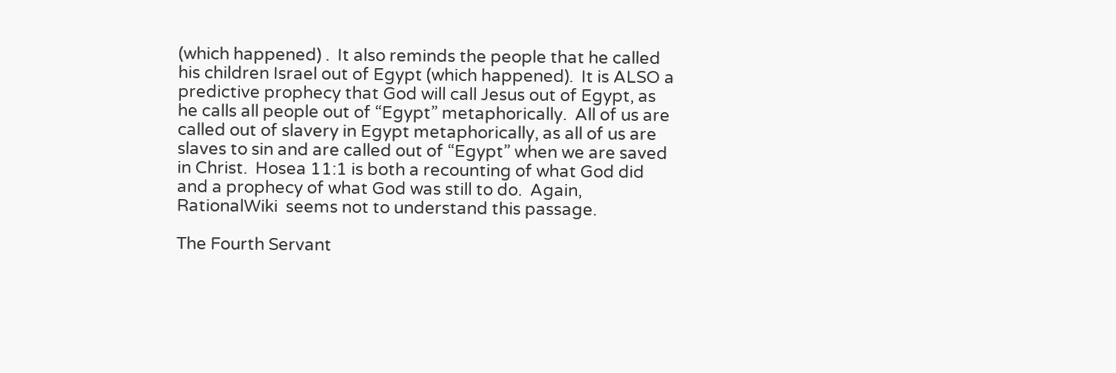(which happened) .  It also reminds the people that he called his children Israel out of Egypt (which happened).  It is ALSO a predictive prophecy that God will call Jesus out of Egypt, as he calls all people out of “Egypt” metaphorically.  All of us are called out of slavery in Egypt metaphorically, as all of us are slaves to sin and are called out of “Egypt” when we are saved in Christ.  Hosea 11:1 is both a recounting of what God did and a prophecy of what God was still to do.  Again, RationalWiki  seems not to understand this passage.

The Fourth Servant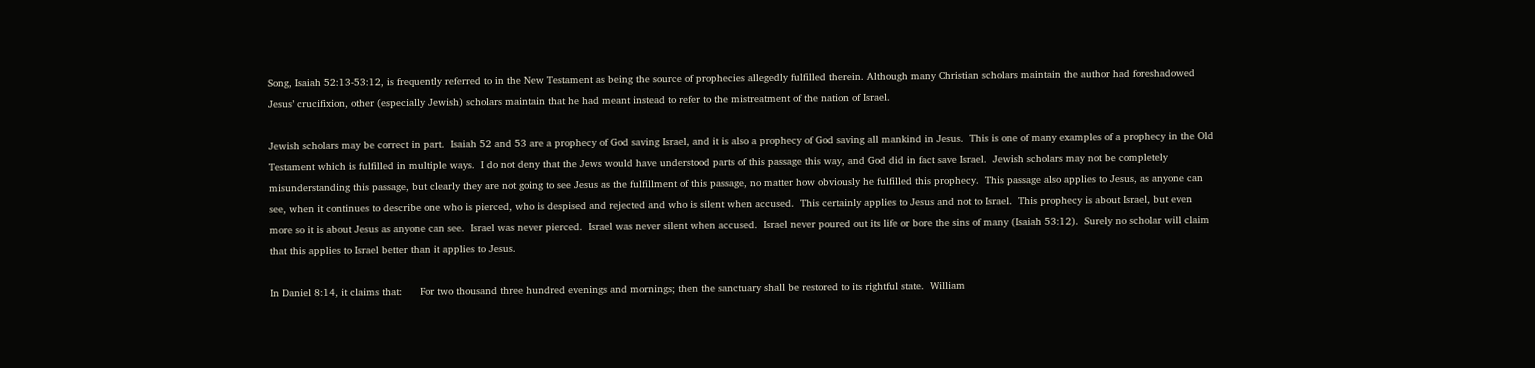Song, Isaiah 52:13-53:12, is frequently referred to in the New Testament as being the source of prophecies allegedly fulfilled therein. Although many Christian scholars maintain the author had foreshadowed Jesus’ crucifixion, other (especially Jewish) scholars maintain that he had meant instead to refer to the mistreatment of the nation of Israel.

Jewish scholars may be correct in part.  Isaiah 52 and 53 are a prophecy of God saving Israel, and it is also a prophecy of God saving all mankind in Jesus.  This is one of many examples of a prophecy in the Old Testament which is fulfilled in multiple ways.  I do not deny that the Jews would have understood parts of this passage this way, and God did in fact save Israel.  Jewish scholars may not be completely misunderstanding this passage, but clearly they are not going to see Jesus as the fulfillment of this passage, no matter how obviously he fulfilled this prophecy.  This passage also applies to Jesus, as anyone can see, when it continues to describe one who is pierced, who is despised and rejected and who is silent when accused.  This certainly applies to Jesus and not to Israel.  This prophecy is about Israel, but even more so it is about Jesus as anyone can see.  Israel was never pierced.  Israel was never silent when accused.  Israel never poured out its life or bore the sins of many (Isaiah 53:12).  Surely no scholar will claim that this applies to Israel better than it applies to Jesus.

In Daniel 8:14, it claims that:      For two thousand three hundred evenings and mornings; then the sanctuary shall be restored to its rightful state.  William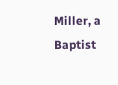Miller, a Baptist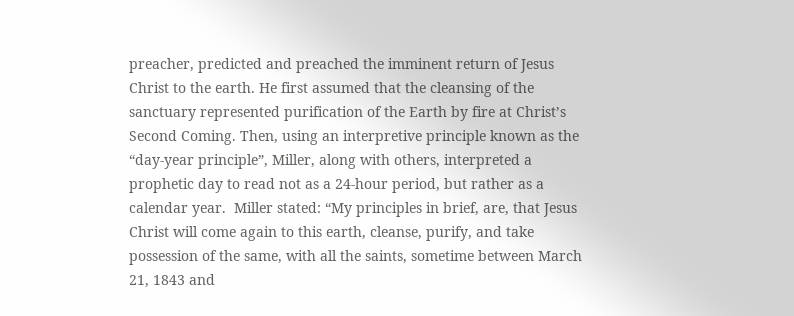preacher, predicted and preached the imminent return of Jesus Christ to the earth. He first assumed that the cleansing of the sanctuary represented purification of the Earth by fire at Christ’s Second Coming. Then, using an interpretive principle known as the “day-year principle”, Miller, along with others, interpreted a prophetic day to read not as a 24-hour period, but rather as a calendar year.  Miller stated: “My principles in brief, are, that Jesus Christ will come again to this earth, cleanse, purify, and take possession of the same, with all the saints, sometime between March 21, 1843 and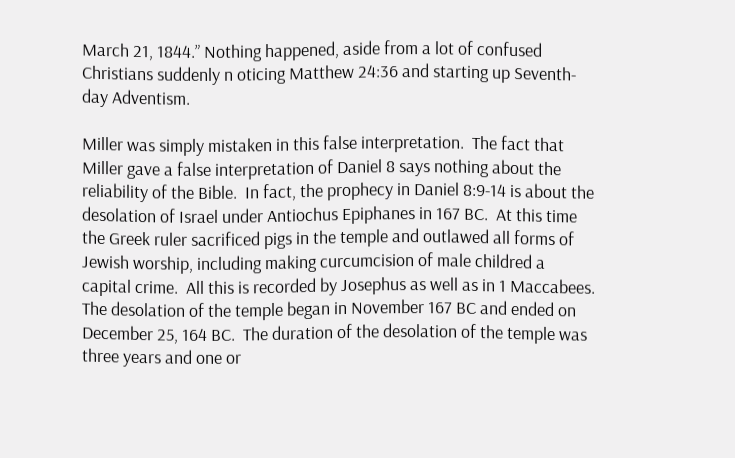March 21, 1844.” Nothing happened, aside from a lot of confused Christians suddenly n oticing Matthew 24:36 and starting up Seventh-day Adventism.

Miller was simply mistaken in this false interpretation.  The fact that Miller gave a false interpretation of Daniel 8 says nothing about the reliability of the Bible.  In fact, the prophecy in Daniel 8:9-14 is about the desolation of Israel under Antiochus Epiphanes in 167 BC.  At this time the Greek ruler sacrificed pigs in the temple and outlawed all forms of Jewish worship, including making curcumcision of male childred a capital crime.  All this is recorded by Josephus as well as in 1 Maccabees.  The desolation of the temple began in November 167 BC and ended on December 25, 164 BC.  The duration of the desolation of the temple was three years and one or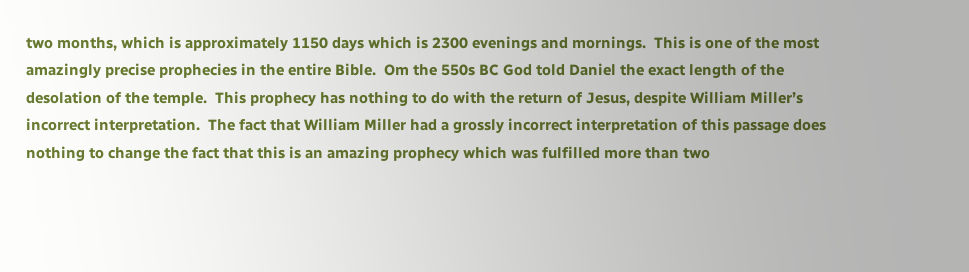two months, which is approximately 1150 days which is 2300 evenings and mornings.  This is one of the most amazingly precise prophecies in the entire Bible.  Om the 550s BC God told Daniel the exact length of the desolation of the temple.  This prophecy has nothing to do with the return of Jesus, despite William Miller’s incorrect interpretation.  The fact that William Miller had a grossly incorrect interpretation of this passage does nothing to change the fact that this is an amazing prophecy which was fulfilled more than two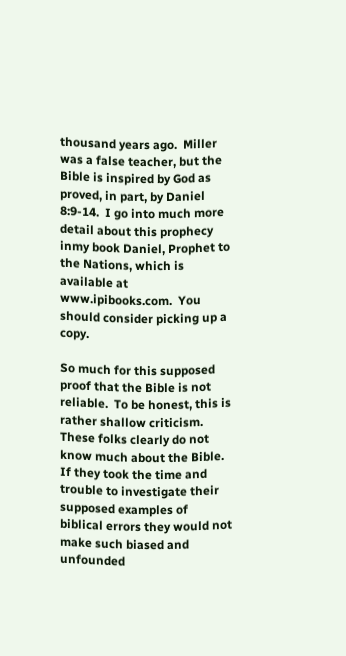thousand years ago.  Miller was a false teacher, but the Bible is inspired by God as proved, in part, by Daniel 8:9-14.  I go into much more detail about this prophecy inmy book Daniel, Prophet to the Nations, which is available at www.ipibooks.com.  You should consider picking up a copy.

So much for this supposed proof that the Bible is not reliable.  To be honest, this is rather shallow criticism.  These folks clearly do not know much about the Bible.  If they took the time and trouble to investigate their supposed examples of biblical errors they would not make such biased and unfounded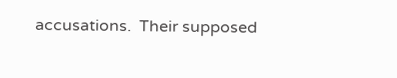accusations.  Their supposed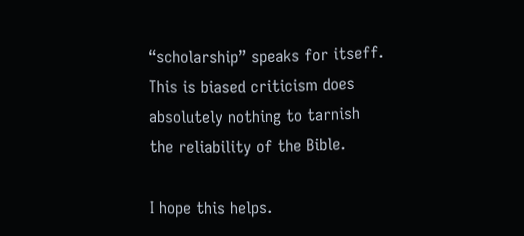“scholarship” speaks for itseff.  This is biased criticism does absolutely nothing to tarnish the reliability of the Bible.

I hope this helps.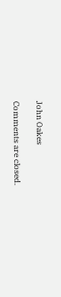John Oakes

Comments are closed.